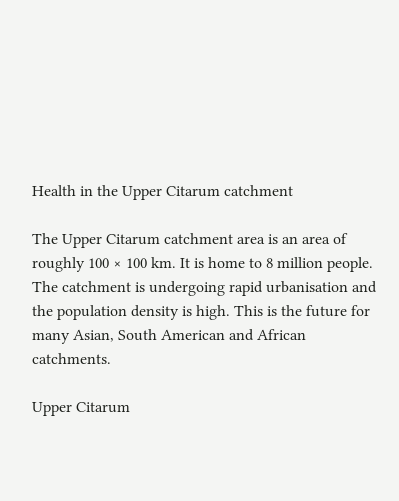Health in the Upper Citarum catchment

The Upper Citarum catchment area is an area of roughly 100 × 100 km. It is home to 8 million people. The catchment is undergoing rapid urbanisation and the population density is high. This is the future for many Asian, South American and African catchments.

Upper Citarum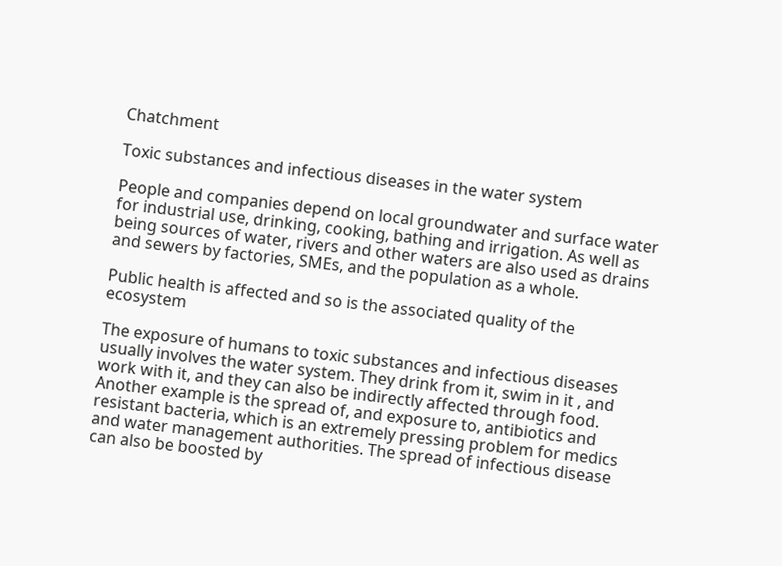Chatchment

Toxic substances and infectious diseases in the water system

People and companies depend on local groundwater and surface water for industrial use, drinking, cooking, bathing and irrigation. As well as being sources of water, rivers and other waters are also used as drains and sewers by factories, SMEs, and the population as a whole.

Public health is affected and so is the associated quality of the ecosystem

The exposure of humans to toxic substances and infectious diseases usually involves the water system. They drink from it, swim in it , and work with it, and they can also be indirectly affected through food. Another example is the spread of, and exposure to, antibiotics and resistant bacteria, which is an extremely pressing problem for medics and water management authorities. The spread of infectious disease can also be boosted by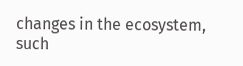changes in the ecosystem, such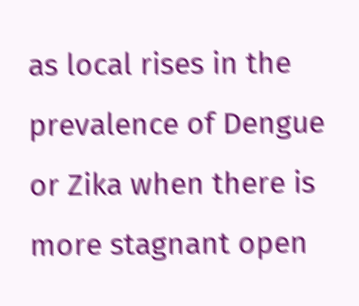as local rises in the prevalence of Dengue or Zika when there is more stagnant open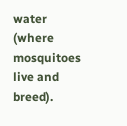water (where mosquitoes live and breed).